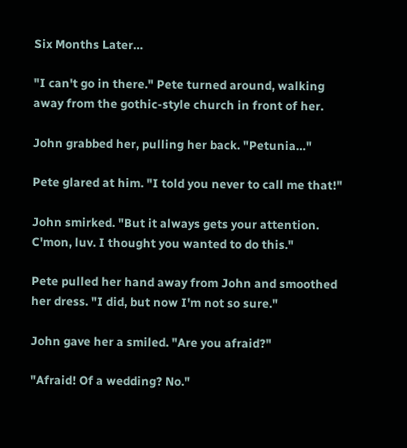Six Months Later…

"I can't go in there." Pete turned around, walking away from the gothic-style church in front of her.

John grabbed her, pulling her back. "Petunia…"

Pete glared at him. "I told you never to call me that!"

John smirked. "But it always gets your attention. C'mon, luv. I thought you wanted to do this."

Pete pulled her hand away from John and smoothed her dress. "I did, but now I'm not so sure."

John gave her a smiled. "Are you afraid?"

"Afraid! Of a wedding? No."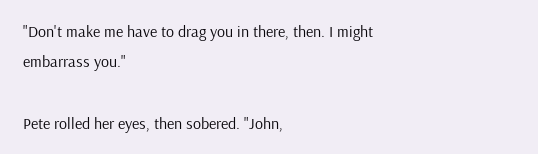"Don't make me have to drag you in there, then. I might embarrass you."

Pete rolled her eyes, then sobered. "John,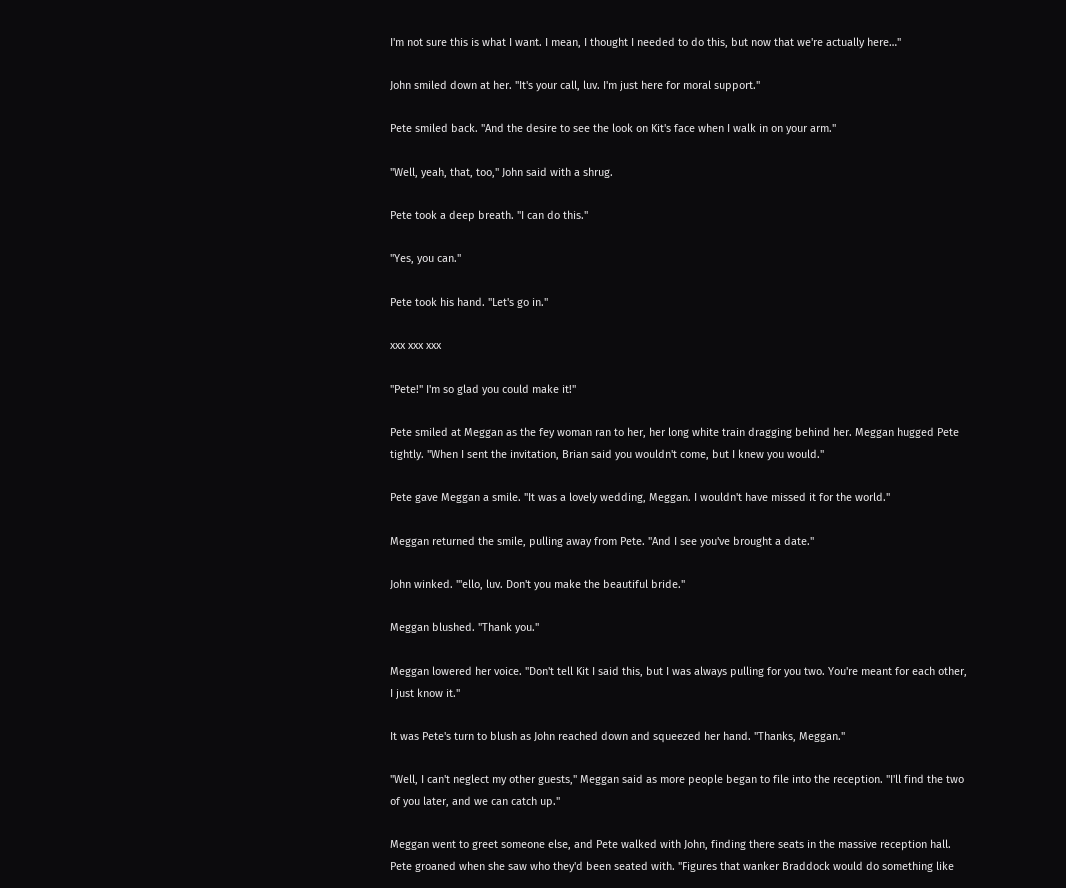I'm not sure this is what I want. I mean, I thought I needed to do this, but now that we're actually here…"

John smiled down at her. "It's your call, luv. I'm just here for moral support."

Pete smiled back. "And the desire to see the look on Kit's face when I walk in on your arm."

"Well, yeah, that, too," John said with a shrug.

Pete took a deep breath. "I can do this."

"Yes, you can."

Pete took his hand. "Let's go in."

xxx xxx xxx

"Pete!" I'm so glad you could make it!"

Pete smiled at Meggan as the fey woman ran to her, her long white train dragging behind her. Meggan hugged Pete tightly. "When I sent the invitation, Brian said you wouldn't come, but I knew you would."

Pete gave Meggan a smile. "It was a lovely wedding, Meggan. I wouldn't have missed it for the world."

Meggan returned the smile, pulling away from Pete. "And I see you've brought a date."

John winked. "'ello, luv. Don't you make the beautiful bride."

Meggan blushed. "Thank you."

Meggan lowered her voice. "Don't tell Kit I said this, but I was always pulling for you two. You're meant for each other, I just know it."

It was Pete's turn to blush as John reached down and squeezed her hand. "Thanks, Meggan."

"Well, I can't neglect my other guests," Meggan said as more people began to file into the reception. "I'll find the two of you later, and we can catch up."

Meggan went to greet someone else, and Pete walked with John, finding there seats in the massive reception hall. Pete groaned when she saw who they'd been seated with. "Figures that wanker Braddock would do something like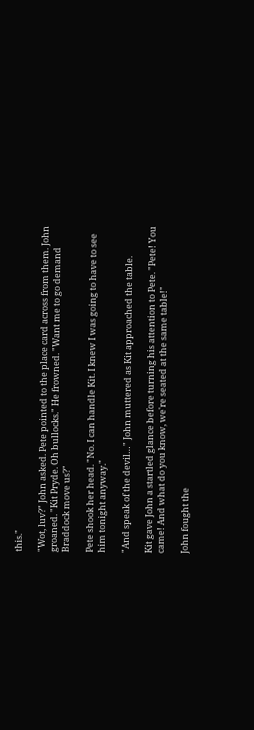this."

"Wot, luv?" John asked. Pete pointed to the place card across from them. John groaned. "Kit Pryde. Oh bullocks." He frowned. "Want me to go demand Braddock move us?"

Pete shook her head. "No. I can handle Kit. I knew I was going to have to see him tonight anyway."

"And speak of the devil…" John muttered as Kit approached the table.

Kit gave John a startled glance before turning his attention to Pete. "Pete! You came! And what do you know, we're seated at the same table!"

John fought the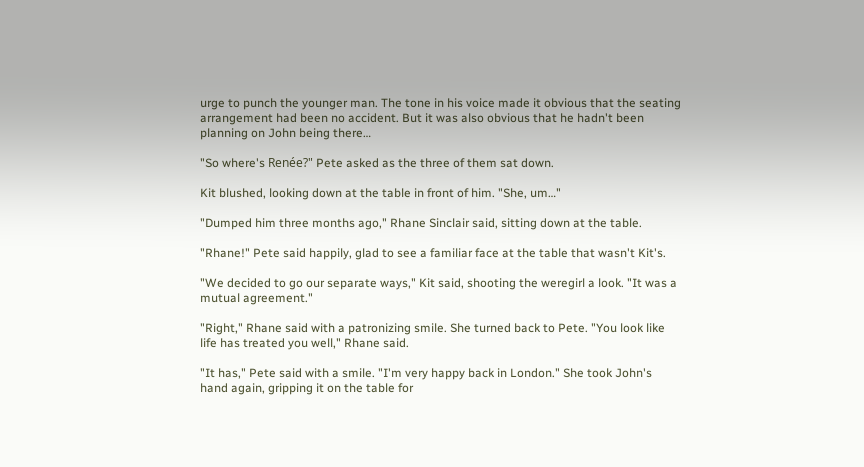urge to punch the younger man. The tone in his voice made it obvious that the seating arrangement had been no accident. But it was also obvious that he hadn't been planning on John being there…

"So where's Renée?" Pete asked as the three of them sat down.

Kit blushed, looking down at the table in front of him. "She, um…"

"Dumped him three months ago," Rhane Sinclair said, sitting down at the table.

"Rhane!" Pete said happily, glad to see a familiar face at the table that wasn't Kit's.

"We decided to go our separate ways," Kit said, shooting the weregirl a look. "It was a mutual agreement."

"Right," Rhane said with a patronizing smile. She turned back to Pete. "You look like life has treated you well," Rhane said.

"It has," Pete said with a smile. "I'm very happy back in London." She took John's hand again, gripping it on the table for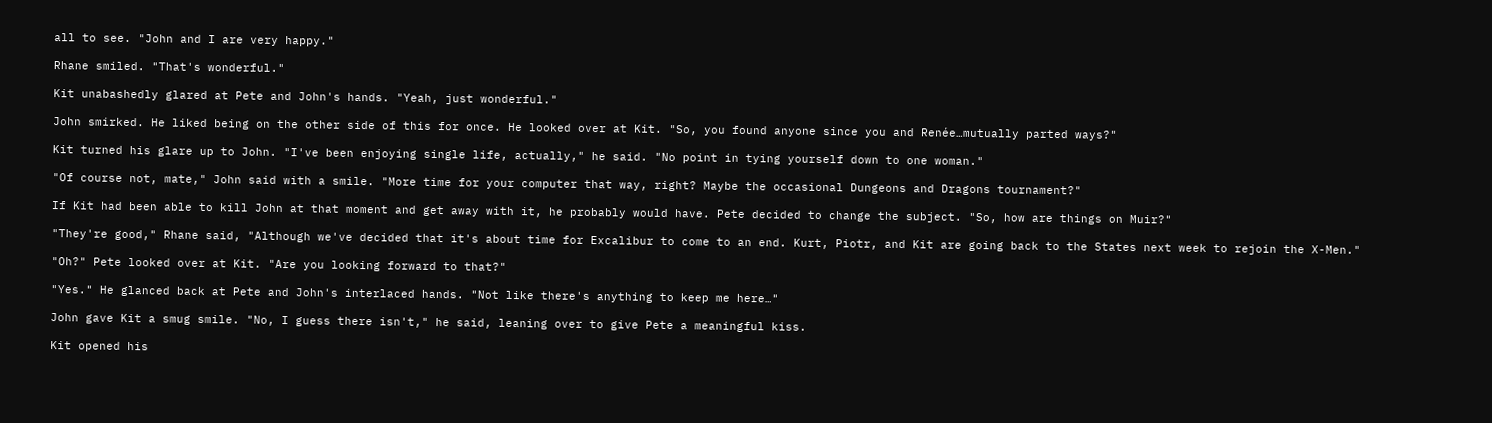all to see. "John and I are very happy."

Rhane smiled. "That's wonderful."

Kit unabashedly glared at Pete and John's hands. "Yeah, just wonderful."

John smirked. He liked being on the other side of this for once. He looked over at Kit. "So, you found anyone since you and Renée…mutually parted ways?"

Kit turned his glare up to John. "I've been enjoying single life, actually," he said. "No point in tying yourself down to one woman."

"Of course not, mate," John said with a smile. "More time for your computer that way, right? Maybe the occasional Dungeons and Dragons tournament?"

If Kit had been able to kill John at that moment and get away with it, he probably would have. Pete decided to change the subject. "So, how are things on Muir?"

"They're good," Rhane said, "Although we've decided that it's about time for Excalibur to come to an end. Kurt, Piotr, and Kit are going back to the States next week to rejoin the X-Men."

"Oh?" Pete looked over at Kit. "Are you looking forward to that?"

"Yes." He glanced back at Pete and John's interlaced hands. "Not like there's anything to keep me here…"

John gave Kit a smug smile. "No, I guess there isn't," he said, leaning over to give Pete a meaningful kiss.

Kit opened his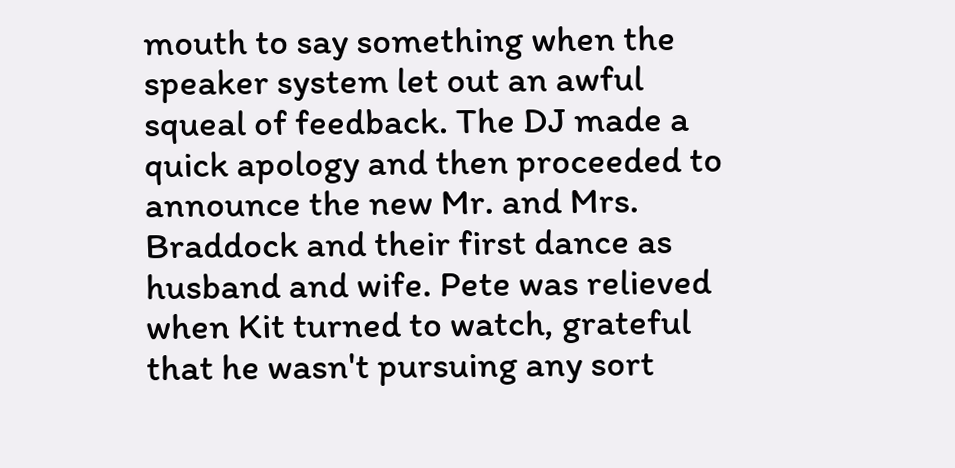mouth to say something when the speaker system let out an awful squeal of feedback. The DJ made a quick apology and then proceeded to announce the new Mr. and Mrs. Braddock and their first dance as husband and wife. Pete was relieved when Kit turned to watch, grateful that he wasn't pursuing any sort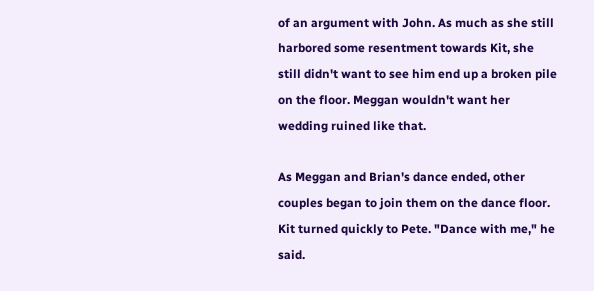of an argument with John. As much as she still harbored some resentment towards Kit, she still didn't want to see him end up a broken pile on the floor. Meggan wouldn't want her wedding ruined like that.

As Meggan and Brian's dance ended, other couples began to join them on the dance floor. Kit turned quickly to Pete. "Dance with me," he said.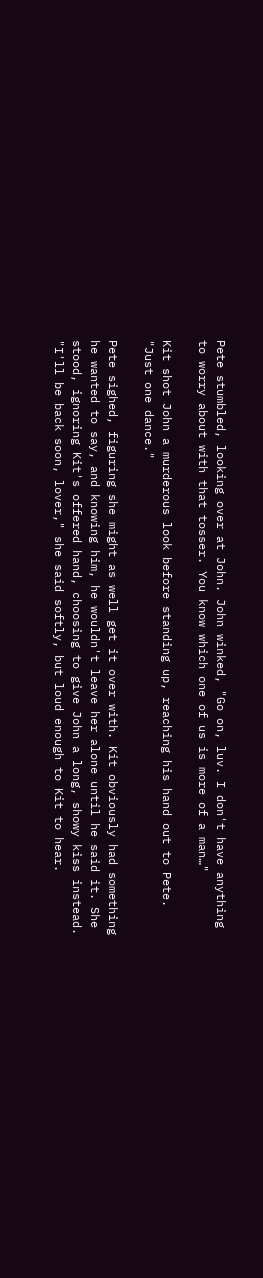Pete stumbled, looking over at John. John winked, "Go on, luv. I don't have anything to worry about with that tosser. You know which one of us is more of a man…"

Kit shot John a murderous look before standing up, reaching his hand out to Pete. "Just one dance."

Pete sighed, figuring she might as well get it over with. Kit obviously had something he wanted to say, and knowing him, he wouldn't leave her alone until he said it. She stood, ignoring Kit's offered hand, choosing to give John a long, showy kiss instead. "I'll be back soon, lover," she said softly, but loud enough to Kit to hear.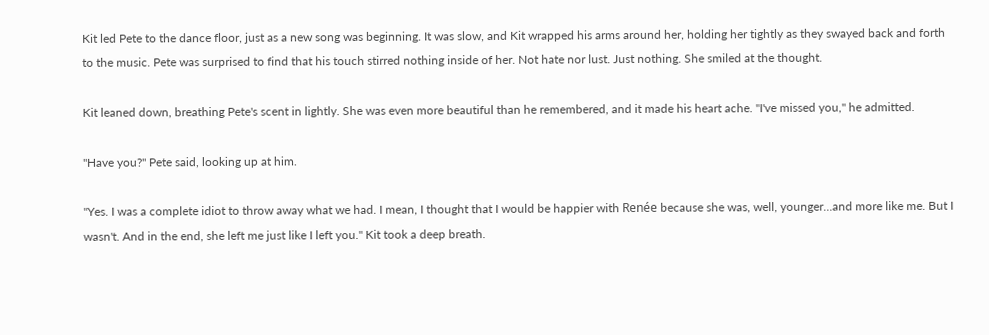Kit led Pete to the dance floor, just as a new song was beginning. It was slow, and Kit wrapped his arms around her, holding her tightly as they swayed back and forth to the music. Pete was surprised to find that his touch stirred nothing inside of her. Not hate nor lust. Just nothing. She smiled at the thought.

Kit leaned down, breathing Pete's scent in lightly. She was even more beautiful than he remembered, and it made his heart ache. "I've missed you," he admitted.

"Have you?" Pete said, looking up at him.

"Yes. I was a complete idiot to throw away what we had. I mean, I thought that I would be happier with Renée because she was, well, younger…and more like me. But I wasn't. And in the end, she left me just like I left you." Kit took a deep breath.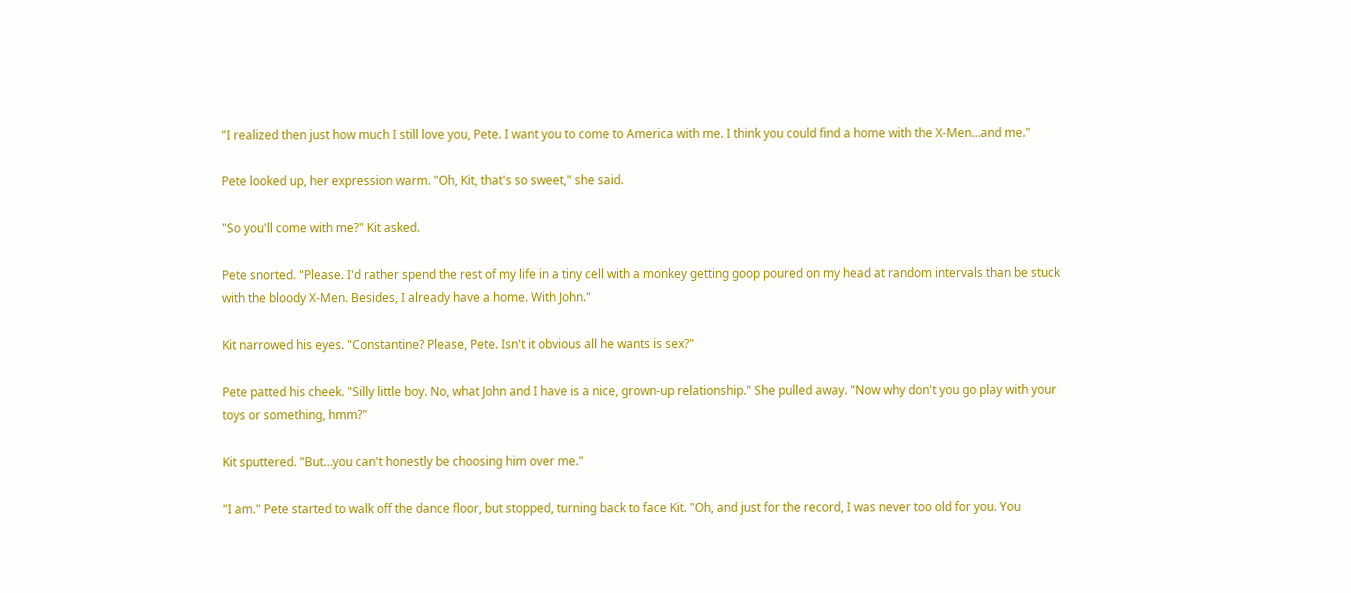"I realized then just how much I still love you, Pete. I want you to come to America with me. I think you could find a home with the X-Men…and me."

Pete looked up, her expression warm. "Oh, Kit, that's so sweet," she said.

"So you'll come with me?" Kit asked.

Pete snorted. "Please. I'd rather spend the rest of my life in a tiny cell with a monkey getting goop poured on my head at random intervals than be stuck with the bloody X-Men. Besides, I already have a home. With John."

Kit narrowed his eyes. "Constantine? Please, Pete. Isn't it obvious all he wants is sex?"

Pete patted his cheek. "Silly little boy. No, what John and I have is a nice, grown-up relationship." She pulled away. "Now why don't you go play with your toys or something, hmm?"

Kit sputtered. "But…you can't honestly be choosing him over me."

"I am." Pete started to walk off the dance floor, but stopped, turning back to face Kit. "Oh, and just for the record, I was never too old for you. You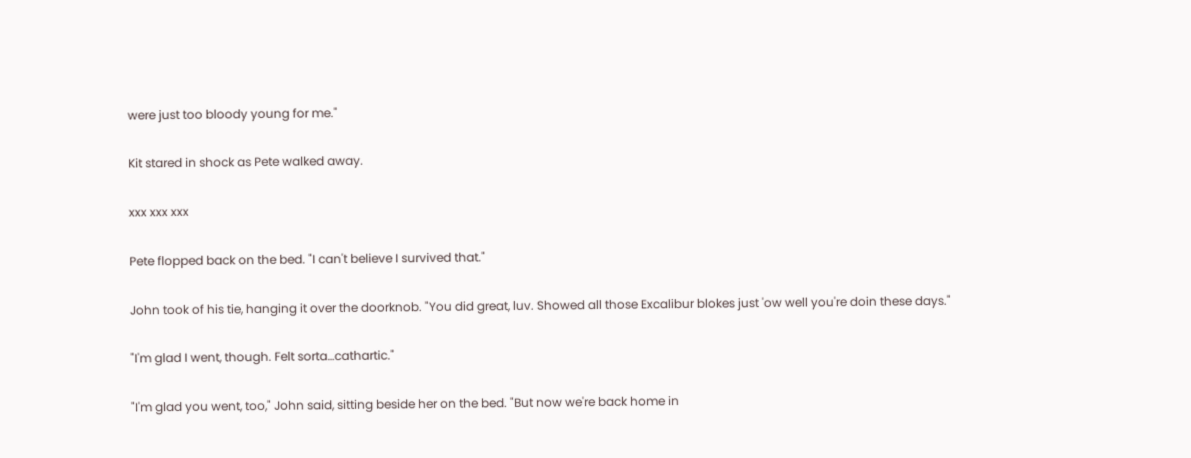were just too bloody young for me."

Kit stared in shock as Pete walked away.

xxx xxx xxx

Pete flopped back on the bed. "I can't believe I survived that."

John took of his tie, hanging it over the doorknob. "You did great, luv. Showed all those Excalibur blokes just 'ow well you're doin these days."

"I'm glad I went, though. Felt sorta…cathartic."

"I'm glad you went, too," John said, sitting beside her on the bed. "But now we're back home in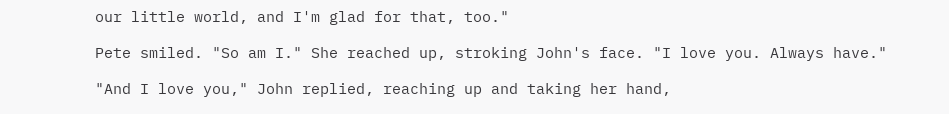our little world, and I'm glad for that, too."

Pete smiled. "So am I." She reached up, stroking John's face. "I love you. Always have."

"And I love you," John replied, reaching up and taking her hand,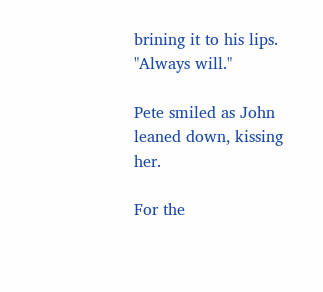brining it to his lips. "Always will."

Pete smiled as John leaned down, kissing her.

For the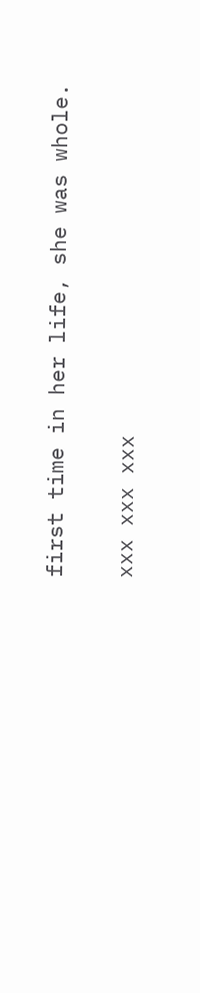first time in her life, she was whole.

xxx xxx xxx